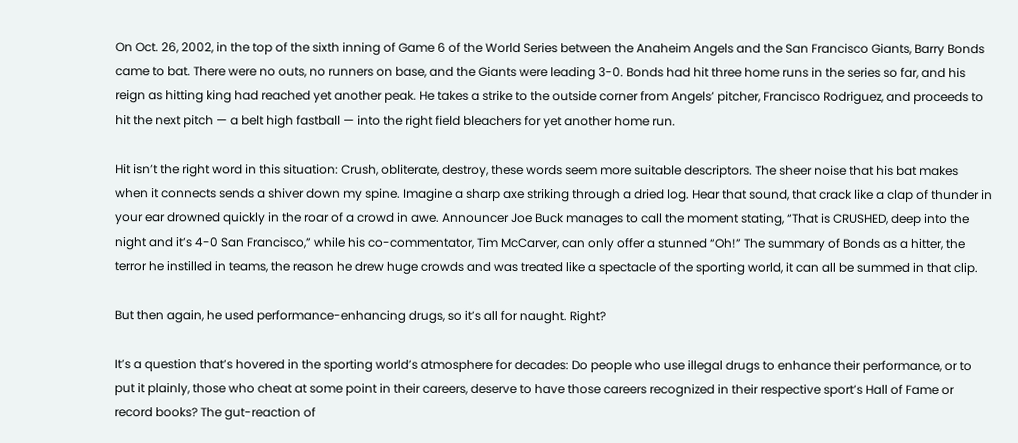On Oct. 26, 2002, in the top of the sixth inning of Game 6 of the World Series between the Anaheim Angels and the San Francisco Giants, Barry Bonds came to bat. There were no outs, no runners on base, and the Giants were leading 3-0. Bonds had hit three home runs in the series so far, and his reign as hitting king had reached yet another peak. He takes a strike to the outside corner from Angels’ pitcher, Francisco Rodriguez, and proceeds to hit the next pitch — a belt high fastball — into the right field bleachers for yet another home run.

Hit isn’t the right word in this situation: Crush, obliterate, destroy, these words seem more suitable descriptors. The sheer noise that his bat makes when it connects sends a shiver down my spine. Imagine a sharp axe striking through a dried log. Hear that sound, that crack like a clap of thunder in your ear drowned quickly in the roar of a crowd in awe. Announcer Joe Buck manages to call the moment stating, “That is CRUSHED, deep into the night and it’s 4-0 San Francisco,” while his co-commentator, Tim McCarver, can only offer a stunned “Oh!” The summary of Bonds as a hitter, the terror he instilled in teams, the reason he drew huge crowds and was treated like a spectacle of the sporting world, it can all be summed in that clip.

But then again, he used performance-enhancing drugs, so it’s all for naught. Right?

It’s a question that’s hovered in the sporting world’s atmosphere for decades: Do people who use illegal drugs to enhance their performance, or to put it plainly, those who cheat at some point in their careers, deserve to have those careers recognized in their respective sport’s Hall of Fame or record books? The gut-reaction of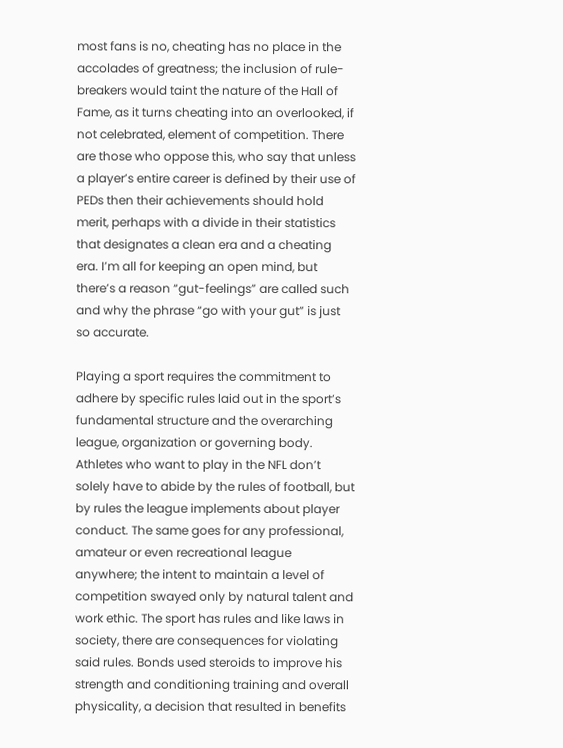most fans is no, cheating has no place in the accolades of greatness; the inclusion of rule-breakers would taint the nature of the Hall of Fame, as it turns cheating into an overlooked, if not celebrated, element of competition. There are those who oppose this, who say that unless a player’s entire career is defined by their use of PEDs then their achievements should hold merit, perhaps with a divide in their statistics that designates a clean era and a cheating era. I’m all for keeping an open mind, but there’s a reason “gut-feelings” are called such and why the phrase “go with your gut” is just so accurate.

Playing a sport requires the commitment to adhere by specific rules laid out in the sport’s fundamental structure and the overarching league, organization or governing body. Athletes who want to play in the NFL don’t solely have to abide by the rules of football, but by rules the league implements about player conduct. The same goes for any professional, amateur or even recreational league anywhere; the intent to maintain a level of competition swayed only by natural talent and work ethic. The sport has rules and like laws in society, there are consequences for violating said rules. Bonds used steroids to improve his strength and conditioning training and overall physicality, a decision that resulted in benefits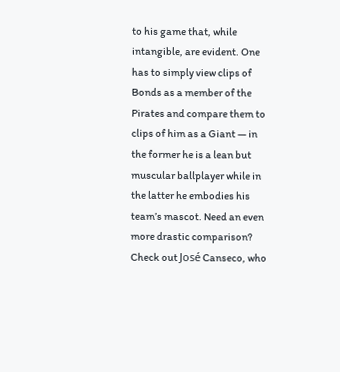to his game that, while intangible, are evident. One has to simply view clips of Bonds as a member of the Pirates and compare them to clips of him as a Giant — in the former he is a lean but muscular ballplayer while in the latter he embodies his team’s mascot. Need an even more drastic comparison? Check out José Canseco, who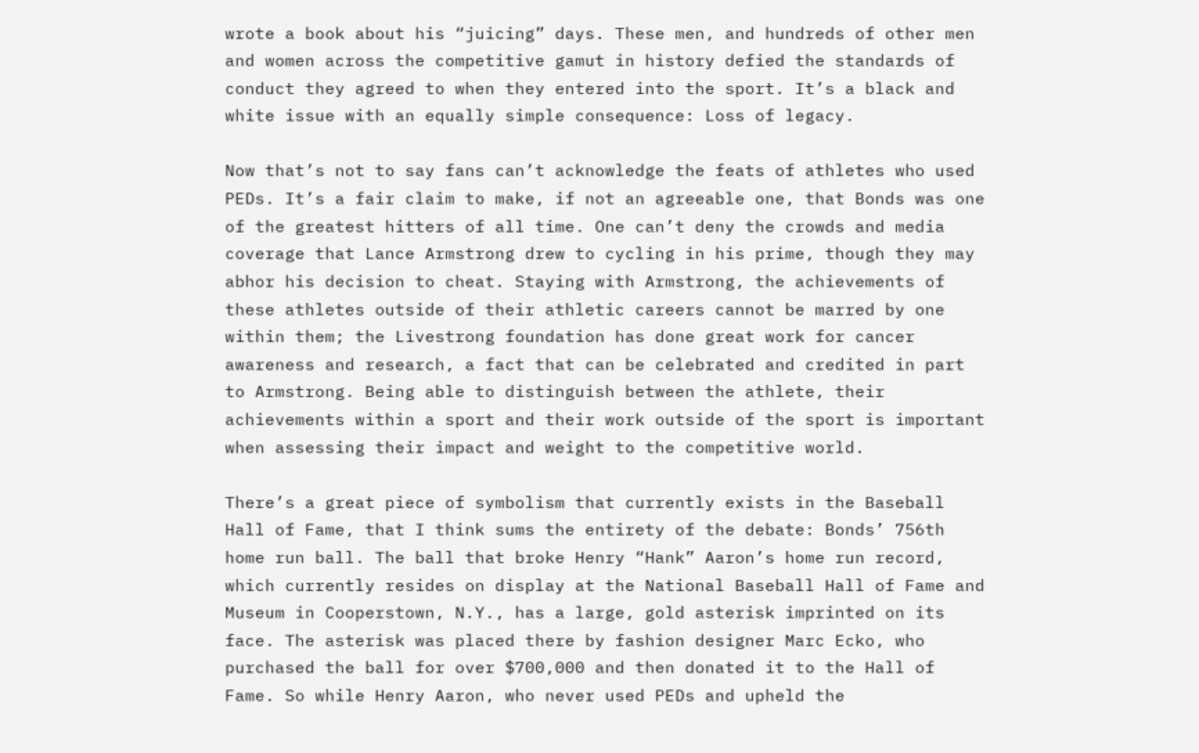wrote a book about his “juicing” days. These men, and hundreds of other men and women across the competitive gamut in history defied the standards of conduct they agreed to when they entered into the sport. It’s a black and white issue with an equally simple consequence: Loss of legacy.

Now that’s not to say fans can’t acknowledge the feats of athletes who used PEDs. It’s a fair claim to make, if not an agreeable one, that Bonds was one of the greatest hitters of all time. One can’t deny the crowds and media coverage that Lance Armstrong drew to cycling in his prime, though they may abhor his decision to cheat. Staying with Armstrong, the achievements of these athletes outside of their athletic careers cannot be marred by one within them; the Livestrong foundation has done great work for cancer awareness and research, a fact that can be celebrated and credited in part to Armstrong. Being able to distinguish between the athlete, their achievements within a sport and their work outside of the sport is important when assessing their impact and weight to the competitive world.

There’s a great piece of symbolism that currently exists in the Baseball Hall of Fame, that I think sums the entirety of the debate: Bonds’ 756th home run ball. The ball that broke Henry “Hank” Aaron’s home run record, which currently resides on display at the National Baseball Hall of Fame and Museum in Cooperstown, N.Y., has a large, gold asterisk imprinted on its face. The asterisk was placed there by fashion designer Marc Ecko, who purchased the ball for over $700,000 and then donated it to the Hall of Fame. So while Henry Aaron, who never used PEDs and upheld the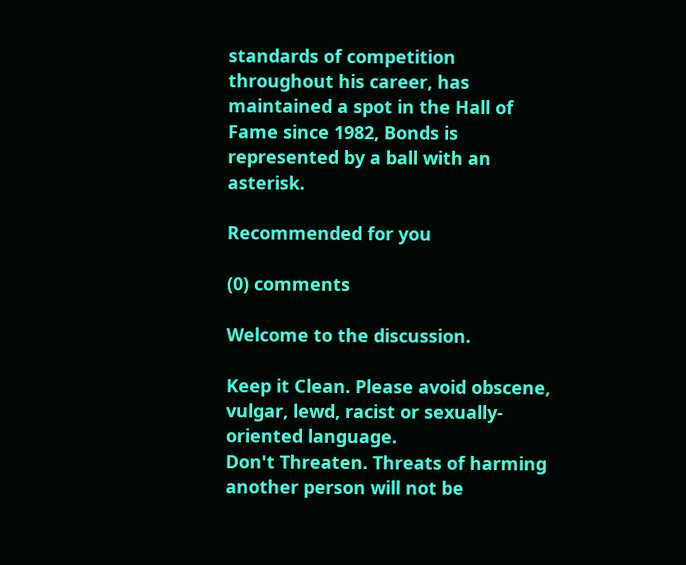standards of competition throughout his career, has maintained a spot in the Hall of Fame since 1982, Bonds is represented by a ball with an asterisk.

Recommended for you

(0) comments

Welcome to the discussion.

Keep it Clean. Please avoid obscene, vulgar, lewd, racist or sexually-oriented language.
Don't Threaten. Threats of harming another person will not be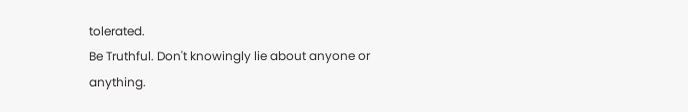tolerated.
Be Truthful. Don't knowingly lie about anyone or anything.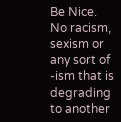Be Nice. No racism, sexism or any sort of -ism that is degrading to another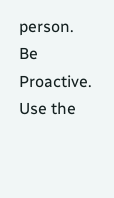person.
Be Proactive. Use the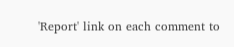'Report' link on each comment to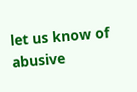let us know of abusive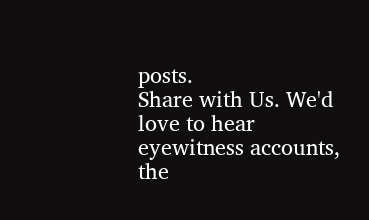posts.
Share with Us. We'd love to hear eyewitness accounts, the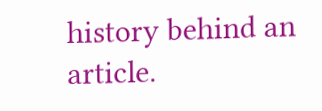history behind an article.